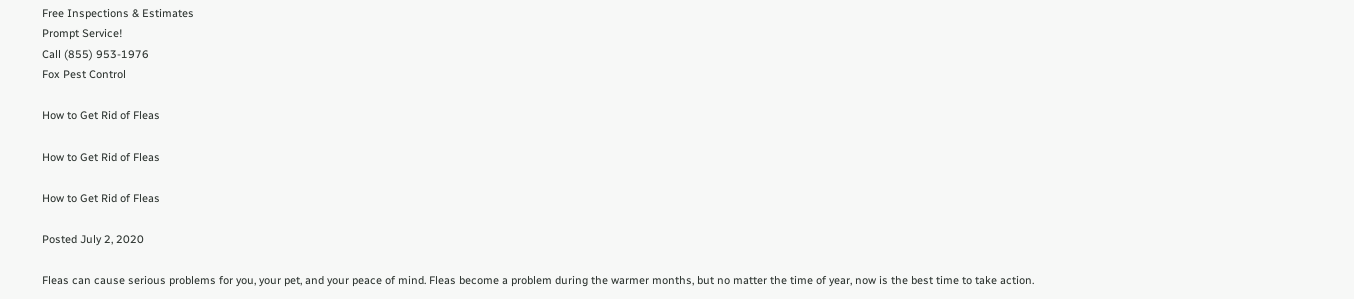Free Inspections & Estimates
Prompt Service!
Call (855) 953-1976
Fox Pest Control

How to Get Rid of Fleas

How to Get Rid of Fleas

How to Get Rid of Fleas

Posted July 2, 2020

Fleas can cause serious problems for you, your pet, and your peace of mind. Fleas become a problem during the warmer months, but no matter the time of year, now is the best time to take action.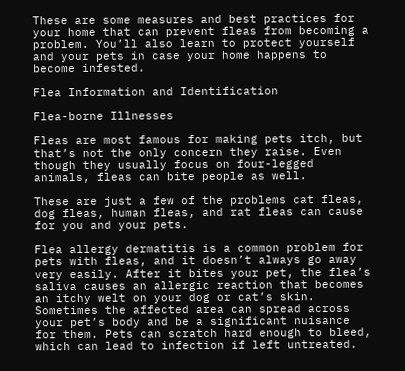These are some measures and best practices for your home that can prevent fleas from becoming a problem. You’ll also learn to protect yourself and your pets in case your home happens to become infested.

Flea Information and Identification

Flea-borne Illnesses

Fleas are most famous for making pets itch, but that’s not the only concern they raise. Even though they usually focus on four-legged animals, fleas can bite people as well.

These are just a few of the problems cat fleas, dog fleas, human fleas, and rat fleas can cause for you and your pets.

Flea allergy dermatitis is a common problem for pets with fleas, and it doesn’t always go away very easily. After it bites your pet, the flea’s saliva causes an allergic reaction that becomes an itchy welt on your dog or cat’s skin. Sometimes the affected area can spread across your pet’s body and be a significant nuisance for them. Pets can scratch hard enough to bleed, which can lead to infection if left untreated.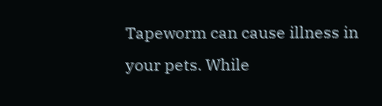Tapeworm can cause illness in your pets. While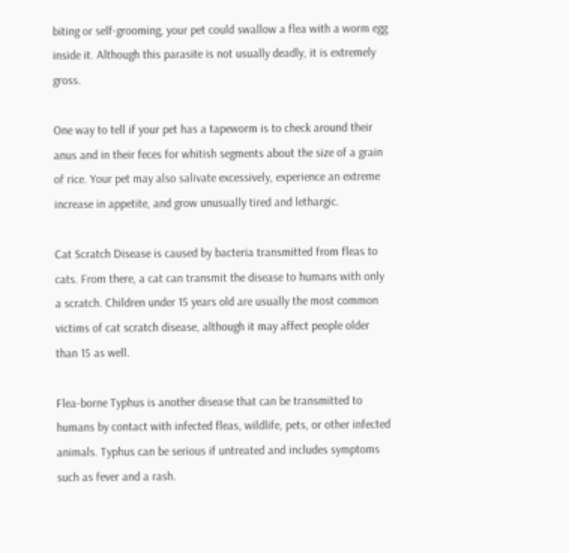biting or self-grooming, your pet could swallow a flea with a worm egg inside it. Although this parasite is not usually deadly, it is extremely gross.

One way to tell if your pet has a tapeworm is to check around their anus and in their feces for whitish segments about the size of a grain of rice. Your pet may also salivate excessively, experience an extreme increase in appetite, and grow unusually tired and lethargic.

Cat Scratch Disease is caused by bacteria transmitted from fleas to cats. From there, a cat can transmit the disease to humans with only a scratch. Children under 15 years old are usually the most common victims of cat scratch disease, although it may affect people older than 15 as well.

Flea-borne Typhus is another disease that can be transmitted to humans by contact with infected fleas, wildlife, pets, or other infected animals. Typhus can be serious if untreated and includes symptoms such as fever and a rash.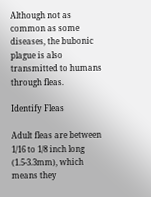Although not as common as some diseases, the bubonic plague is also transmitted to humans through fleas.

Identify Fleas

Adult fleas are between 1/16 to 1/8 inch long (1.5-3.3mm), which means they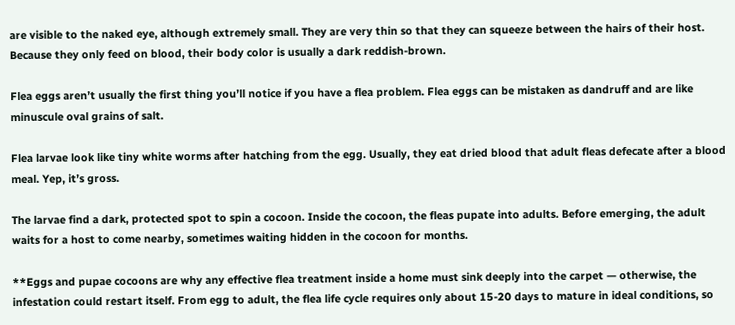are visible to the naked eye, although extremely small. They are very thin so that they can squeeze between the hairs of their host. Because they only feed on blood, their body color is usually a dark reddish-brown.

Flea eggs aren’t usually the first thing you’ll notice if you have a flea problem. Flea eggs can be mistaken as dandruff and are like minuscule oval grains of salt.

Flea larvae look like tiny white worms after hatching from the egg. Usually, they eat dried blood that adult fleas defecate after a blood meal. Yep, it’s gross.

The larvae find a dark, protected spot to spin a cocoon. Inside the cocoon, the fleas pupate into adults. Before emerging, the adult waits for a host to come nearby, sometimes waiting hidden in the cocoon for months.

**Eggs and pupae cocoons are why any effective flea treatment inside a home must sink deeply into the carpet — otherwise, the infestation could restart itself. From egg to adult, the flea life cycle requires only about 15-20 days to mature in ideal conditions, so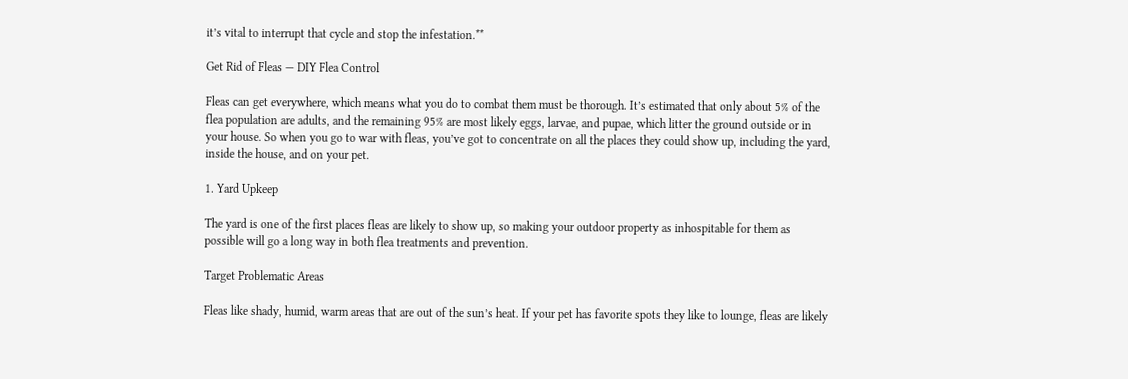it’s vital to interrupt that cycle and stop the infestation.**

Get Rid of Fleas — DIY Flea Control

Fleas can get everywhere, which means what you do to combat them must be thorough. It’s estimated that only about 5% of the flea population are adults, and the remaining 95% are most likely eggs, larvae, and pupae, which litter the ground outside or in your house. So when you go to war with fleas, you’ve got to concentrate on all the places they could show up, including the yard, inside the house, and on your pet.

1. Yard Upkeep

The yard is one of the first places fleas are likely to show up, so making your outdoor property as inhospitable for them as possible will go a long way in both flea treatments and prevention.

Target Problematic Areas

Fleas like shady, humid, warm areas that are out of the sun’s heat. If your pet has favorite spots they like to lounge, fleas are likely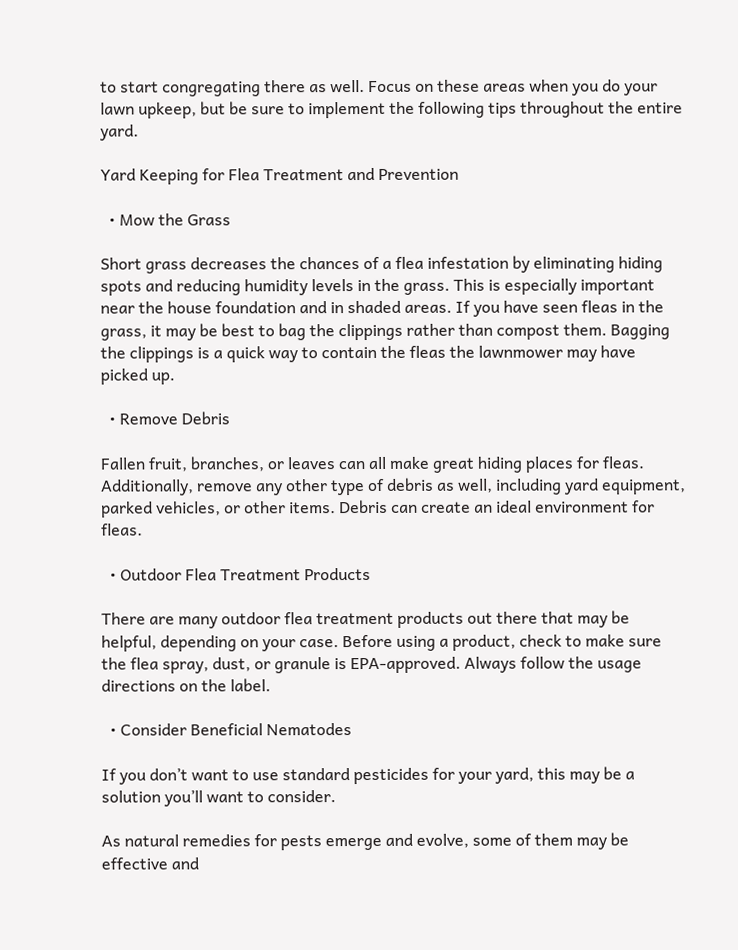to start congregating there as well. Focus on these areas when you do your lawn upkeep, but be sure to implement the following tips throughout the entire yard.

Yard Keeping for Flea Treatment and Prevention

  • Mow the Grass

Short grass decreases the chances of a flea infestation by eliminating hiding spots and reducing humidity levels in the grass. This is especially important near the house foundation and in shaded areas. If you have seen fleas in the grass, it may be best to bag the clippings rather than compost them. Bagging the clippings is a quick way to contain the fleas the lawnmower may have picked up.

  • Remove Debris

Fallen fruit, branches, or leaves can all make great hiding places for fleas. Additionally, remove any other type of debris as well, including yard equipment, parked vehicles, or other items. Debris can create an ideal environment for fleas.

  • Outdoor Flea Treatment Products

There are many outdoor flea treatment products out there that may be helpful, depending on your case. Before using a product, check to make sure the flea spray, dust, or granule is EPA-approved. Always follow the usage directions on the label.

  • Consider Beneficial Nematodes

If you don’t want to use standard pesticides for your yard, this may be a solution you’ll want to consider.

As natural remedies for pests emerge and evolve, some of them may be effective and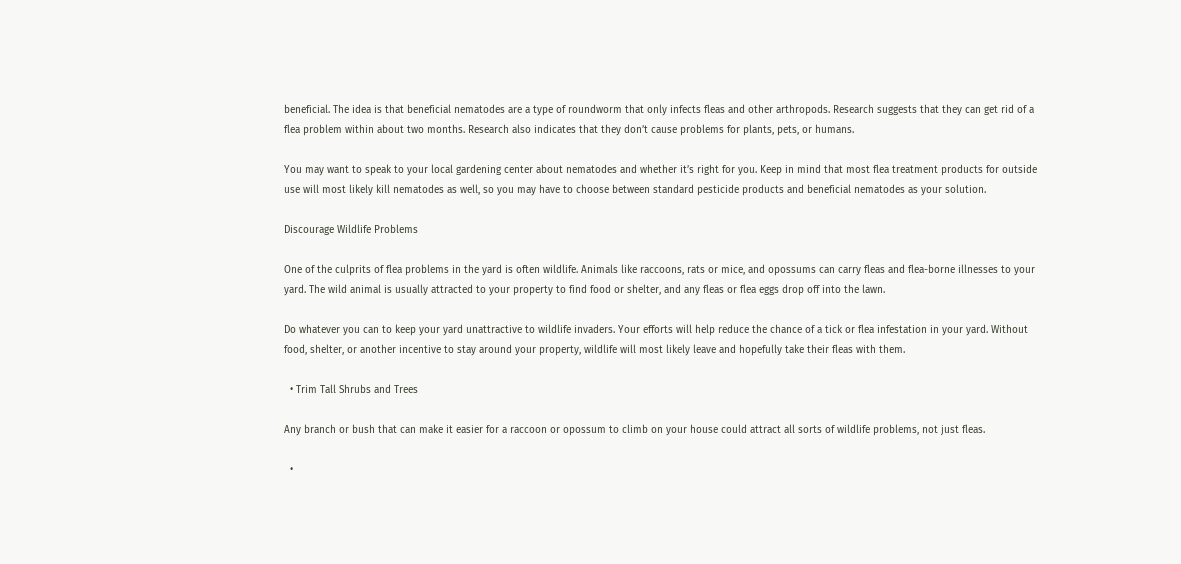beneficial. The idea is that beneficial nematodes are a type of roundworm that only infects fleas and other arthropods. Research suggests that they can get rid of a flea problem within about two months. Research also indicates that they don’t cause problems for plants, pets, or humans.

You may want to speak to your local gardening center about nematodes and whether it’s right for you. Keep in mind that most flea treatment products for outside use will most likely kill nematodes as well, so you may have to choose between standard pesticide products and beneficial nematodes as your solution.

Discourage Wildlife Problems

One of the culprits of flea problems in the yard is often wildlife. Animals like raccoons, rats or mice, and opossums can carry fleas and flea-borne illnesses to your yard. The wild animal is usually attracted to your property to find food or shelter, and any fleas or flea eggs drop off into the lawn.

Do whatever you can to keep your yard unattractive to wildlife invaders. Your efforts will help reduce the chance of a tick or flea infestation in your yard. Without food, shelter, or another incentive to stay around your property, wildlife will most likely leave and hopefully take their fleas with them.

  • Trim Tall Shrubs and Trees

Any branch or bush that can make it easier for a raccoon or opossum to climb on your house could attract all sorts of wildlife problems, not just fleas.

  •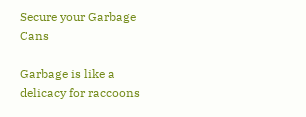Secure your Garbage Cans

Garbage is like a delicacy for raccoons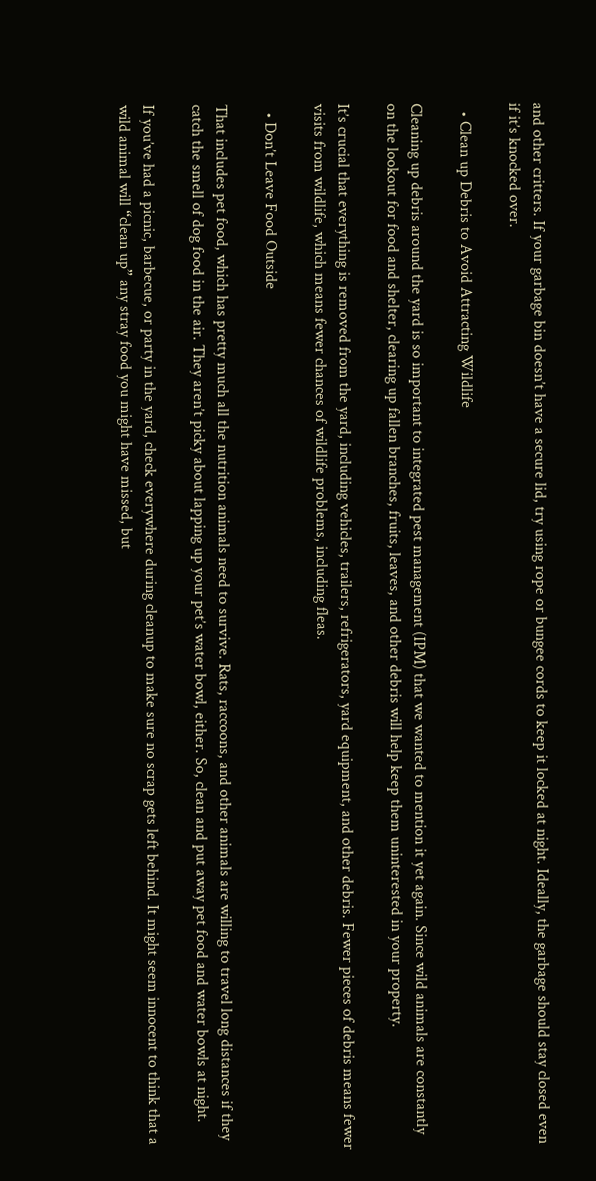and other critters. If your garbage bin doesn’t have a secure lid, try using rope or bungee cords to keep it locked at night. Ideally, the garbage should stay closed even if it’s knocked over.

  • Clean up Debris to Avoid Attracting Wildlife

Cleaning up debris around the yard is so important to integrated pest management (IPM) that we wanted to mention it yet again. Since wild animals are constantly on the lookout for food and shelter, clearing up fallen branches, fruits, leaves, and other debris will help keep them uninterested in your property.

It’s crucial that everything is removed from the yard, including vehicles, trailers, refrigerators, yard equipment, and other debris. Fewer pieces of debris means fewer visits from wildlife, which means fewer chances of wildlife problems, including fleas.

  • Don’t Leave Food Outside

That includes pet food, which has pretty much all the nutrition animals need to survive. Rats, raccoons, and other animals are willing to travel long distances if they catch the smell of dog food in the air. They aren’t picky about lapping up your pet’s water bowl, either. So, clean and put away pet food and water bowls at night.

If you’ve had a picnic, barbecue, or party in the yard, check everywhere during cleanup to make sure no scrap gets left behind. It might seem innocent to think that a wild animal will “clean up” any stray food you might have missed, but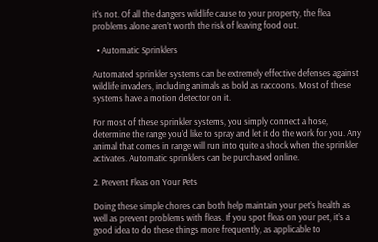it’s not. Of all the dangers wildlife cause to your property, the flea problems alone aren’t worth the risk of leaving food out.

  • Automatic Sprinklers

Automated sprinkler systems can be extremely effective defenses against wildlife invaders, including animals as bold as raccoons. Most of these systems have a motion detector on it.

For most of these sprinkler systems, you simply connect a hose, determine the range you’d like to spray and let it do the work for you. Any animal that comes in range will run into quite a shock when the sprinkler activates. Automatic sprinklers can be purchased online.

2. Prevent Fleas on Your Pets

Doing these simple chores can both help maintain your pet’s health as well as prevent problems with fleas. If you spot fleas on your pet, it’s a good idea to do these things more frequently, as applicable to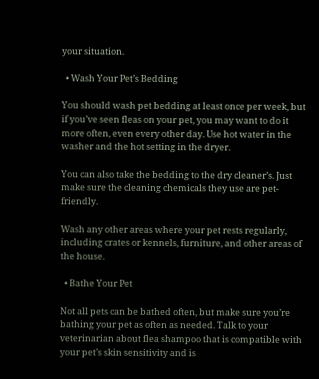your situation.

  • Wash Your Pet’s Bedding

You should wash pet bedding at least once per week, but if you’ve seen fleas on your pet, you may want to do it more often, even every other day. Use hot water in the washer and the hot setting in the dryer.

You can also take the bedding to the dry cleaner’s. Just make sure the cleaning chemicals they use are pet-friendly.

Wash any other areas where your pet rests regularly, including crates or kennels, furniture, and other areas of the house.

  • Bathe Your Pet

Not all pets can be bathed often, but make sure you’re bathing your pet as often as needed. Talk to your veterinarian about flea shampoo that is compatible with your pet’s skin sensitivity and is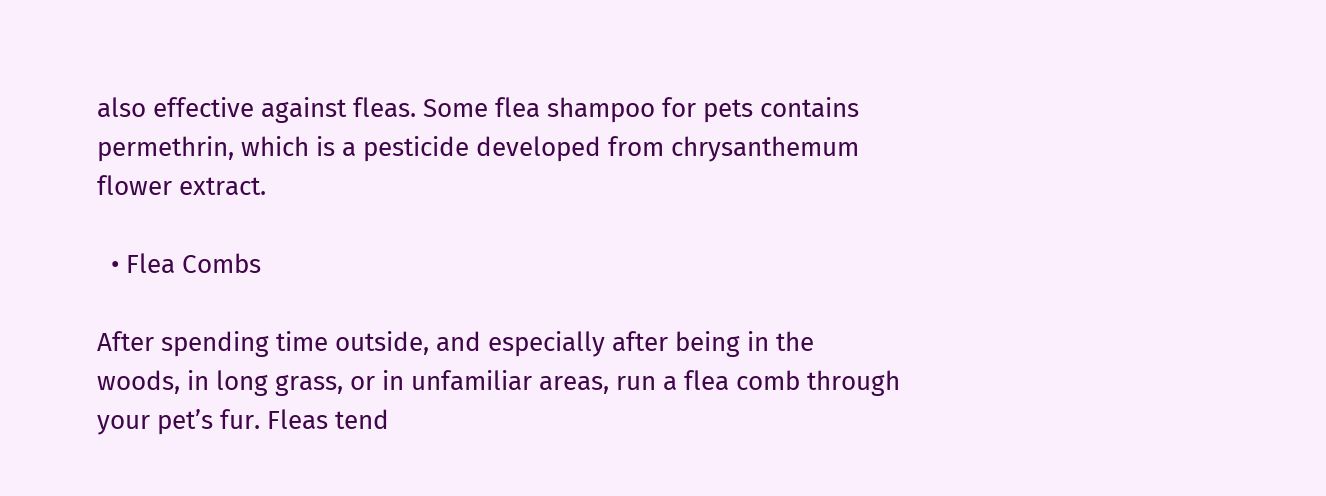also effective against fleas. Some flea shampoo for pets contains permethrin, which is a pesticide developed from chrysanthemum flower extract.

  • Flea Combs

After spending time outside, and especially after being in the woods, in long grass, or in unfamiliar areas, run a flea comb through your pet’s fur. Fleas tend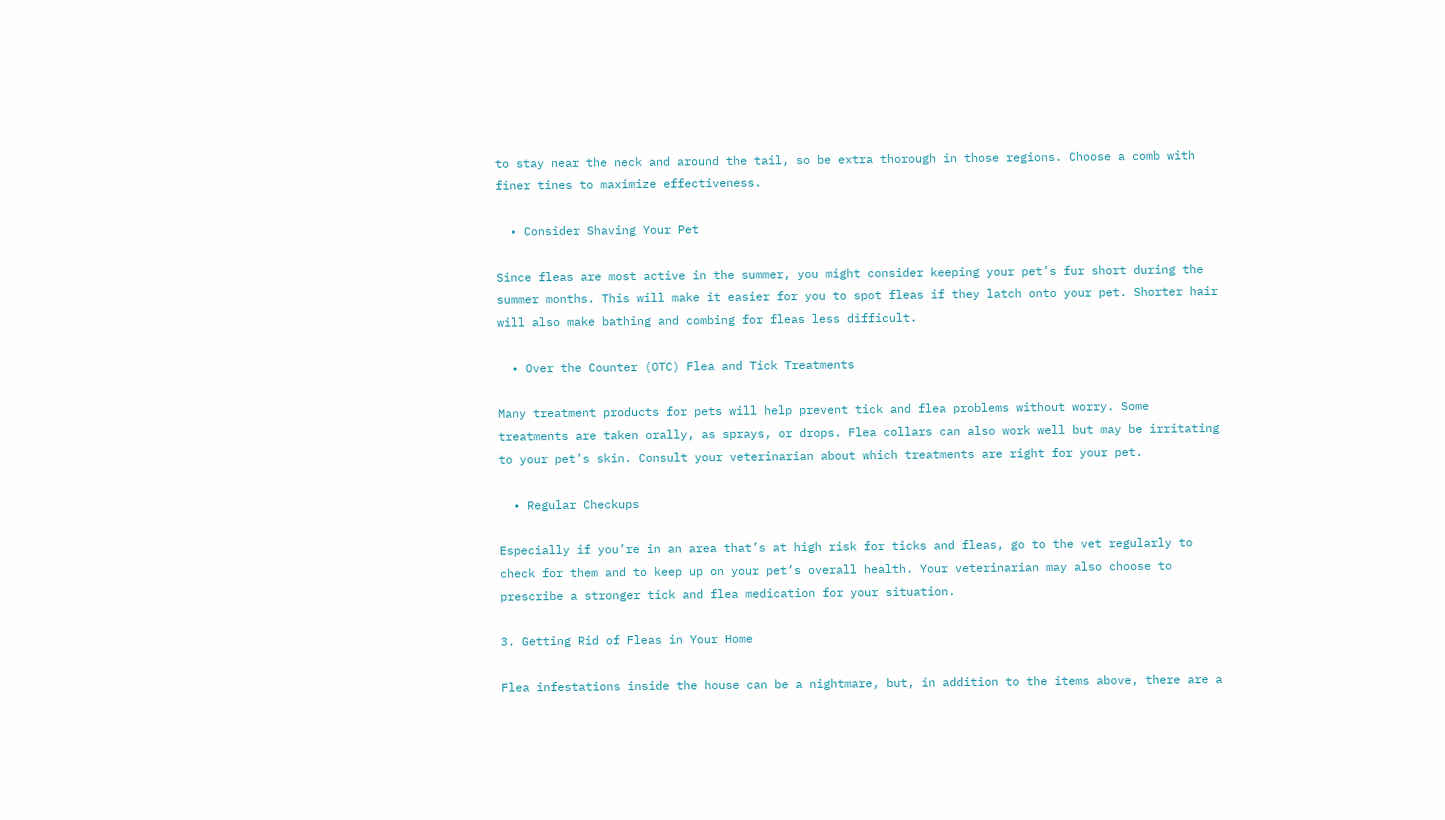to stay near the neck and around the tail, so be extra thorough in those regions. Choose a comb with finer tines to maximize effectiveness.

  • Consider Shaving Your Pet

Since fleas are most active in the summer, you might consider keeping your pet’s fur short during the summer months. This will make it easier for you to spot fleas if they latch onto your pet. Shorter hair will also make bathing and combing for fleas less difficult.

  • Over the Counter (OTC) Flea and Tick Treatments

Many treatment products for pets will help prevent tick and flea problems without worry. Some treatments are taken orally, as sprays, or drops. Flea collars can also work well but may be irritating to your pet’s skin. Consult your veterinarian about which treatments are right for your pet.

  • Regular Checkups

Especially if you’re in an area that’s at high risk for ticks and fleas, go to the vet regularly to check for them and to keep up on your pet’s overall health. Your veterinarian may also choose to prescribe a stronger tick and flea medication for your situation.

3. Getting Rid of Fleas in Your Home

Flea infestations inside the house can be a nightmare, but, in addition to the items above, there are a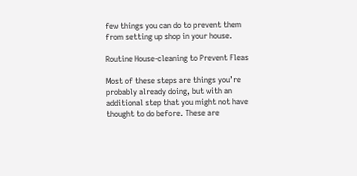few things you can do to prevent them from setting up shop in your house.

Routine House-cleaning to Prevent Fleas

Most of these steps are things you’re probably already doing, but with an additional step that you might not have thought to do before. These are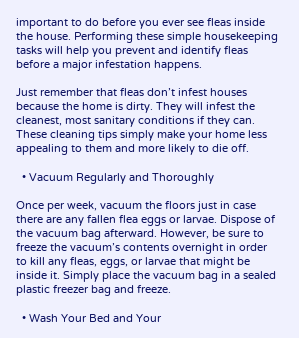important to do before you ever see fleas inside the house. Performing these simple housekeeping tasks will help you prevent and identify fleas before a major infestation happens.

Just remember that fleas don’t infest houses because the home is dirty. They will infest the cleanest, most sanitary conditions if they can. These cleaning tips simply make your home less appealing to them and more likely to die off.

  • Vacuum Regularly and Thoroughly

Once per week, vacuum the floors just in case there are any fallen flea eggs or larvae. Dispose of the vacuum bag afterward. However, be sure to freeze the vacuum’s contents overnight in order to kill any fleas, eggs, or larvae that might be inside it. Simply place the vacuum bag in a sealed plastic freezer bag and freeze.

  • Wash Your Bed and Your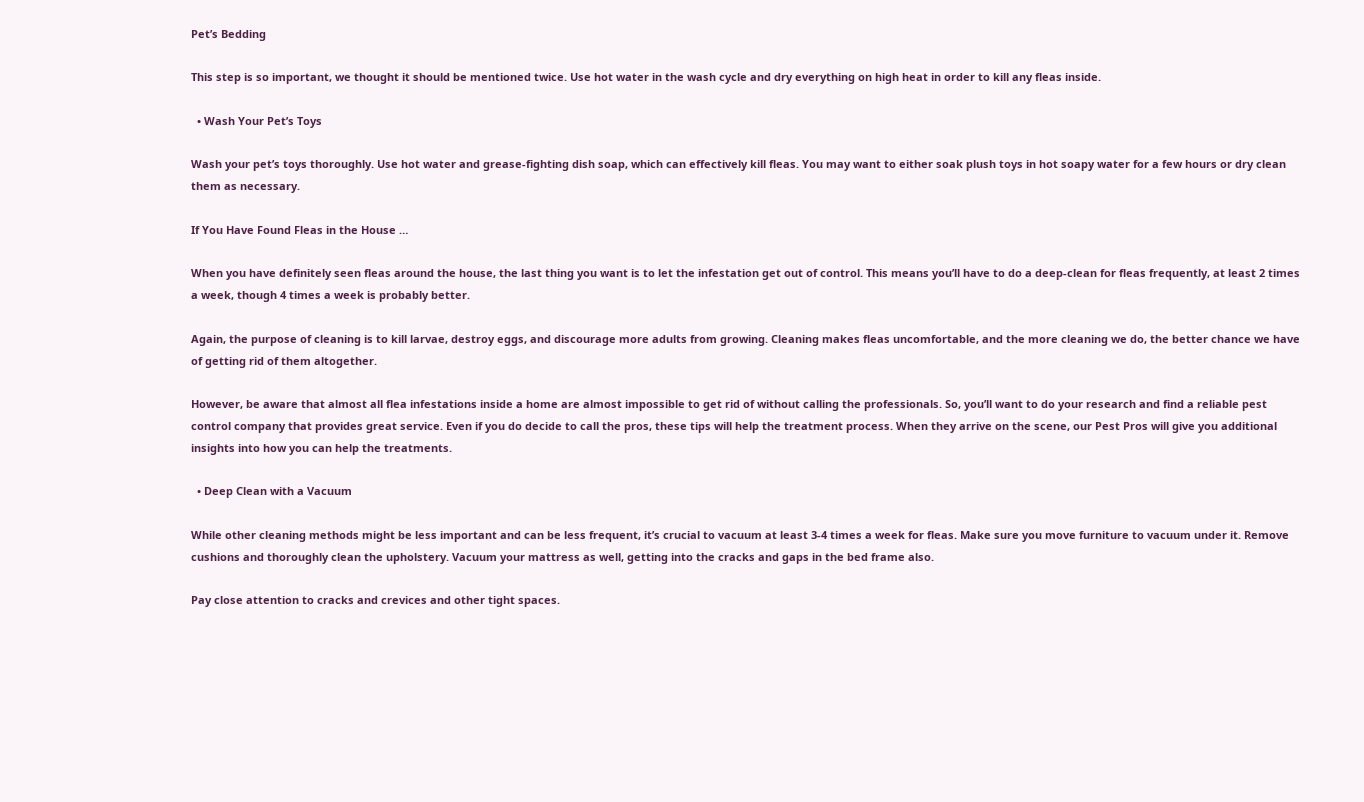Pet’s Bedding

This step is so important, we thought it should be mentioned twice. Use hot water in the wash cycle and dry everything on high heat in order to kill any fleas inside.

  • Wash Your Pet’s Toys

Wash your pet’s toys thoroughly. Use hot water and grease-fighting dish soap, which can effectively kill fleas. You may want to either soak plush toys in hot soapy water for a few hours or dry clean them as necessary.

If You Have Found Fleas in the House …

When you have definitely seen fleas around the house, the last thing you want is to let the infestation get out of control. This means you’ll have to do a deep-clean for fleas frequently, at least 2 times a week, though 4 times a week is probably better.

Again, the purpose of cleaning is to kill larvae, destroy eggs, and discourage more adults from growing. Cleaning makes fleas uncomfortable, and the more cleaning we do, the better chance we have of getting rid of them altogether.

However, be aware that almost all flea infestations inside a home are almost impossible to get rid of without calling the professionals. So, you’ll want to do your research and find a reliable pest control company that provides great service. Even if you do decide to call the pros, these tips will help the treatment process. When they arrive on the scene, our Pest Pros will give you additional insights into how you can help the treatments.

  • Deep Clean with a Vacuum

While other cleaning methods might be less important and can be less frequent, it’s crucial to vacuum at least 3-4 times a week for fleas. Make sure you move furniture to vacuum under it. Remove cushions and thoroughly clean the upholstery. Vacuum your mattress as well, getting into the cracks and gaps in the bed frame also.

Pay close attention to cracks and crevices and other tight spaces.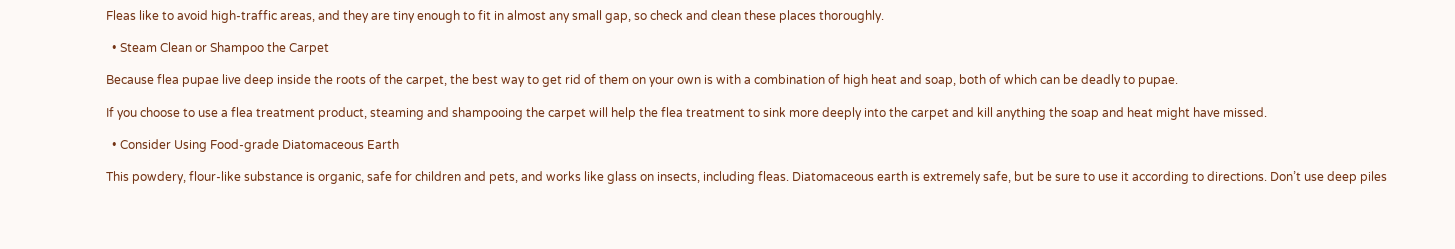Fleas like to avoid high-traffic areas, and they are tiny enough to fit in almost any small gap, so check and clean these places thoroughly.

  • Steam Clean or Shampoo the Carpet

Because flea pupae live deep inside the roots of the carpet, the best way to get rid of them on your own is with a combination of high heat and soap, both of which can be deadly to pupae.

If you choose to use a flea treatment product, steaming and shampooing the carpet will help the flea treatment to sink more deeply into the carpet and kill anything the soap and heat might have missed.

  • Consider Using Food-grade Diatomaceous Earth

This powdery, flour-like substance is organic, safe for children and pets, and works like glass on insects, including fleas. Diatomaceous earth is extremely safe, but be sure to use it according to directions. Don’t use deep piles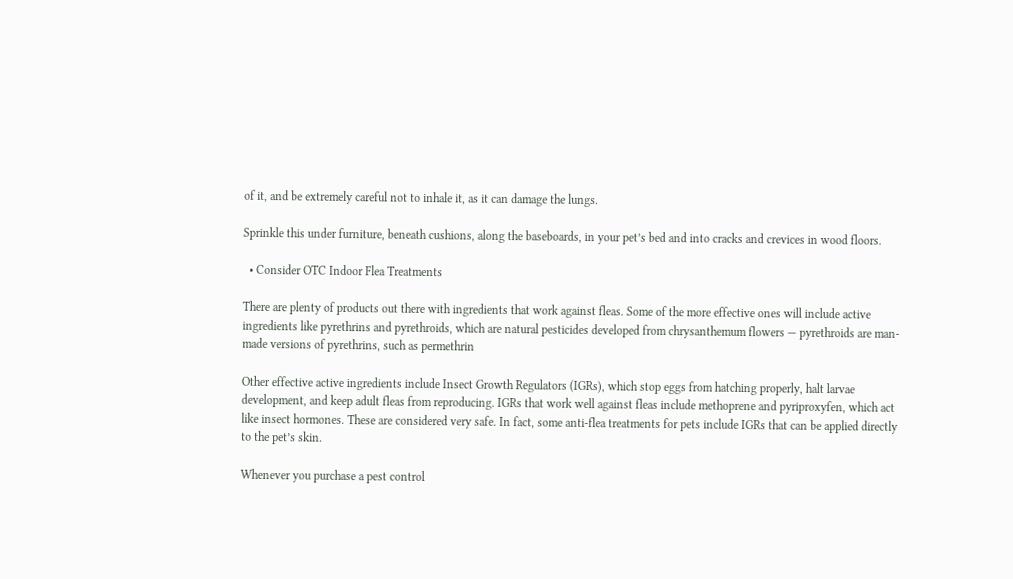of it, and be extremely careful not to inhale it, as it can damage the lungs.

Sprinkle this under furniture, beneath cushions, along the baseboards, in your pet’s bed and into cracks and crevices in wood floors.

  • Consider OTC Indoor Flea Treatments

There are plenty of products out there with ingredients that work against fleas. Some of the more effective ones will include active ingredients like pyrethrins and pyrethroids, which are natural pesticides developed from chrysanthemum flowers — pyrethroids are man-made versions of pyrethrins, such as permethrin

Other effective active ingredients include Insect Growth Regulators (IGRs), which stop eggs from hatching properly, halt larvae development, and keep adult fleas from reproducing. IGRs that work well against fleas include methoprene and pyriproxyfen, which act like insect hormones. These are considered very safe. In fact, some anti-flea treatments for pets include IGRs that can be applied directly to the pet’s skin.

Whenever you purchase a pest control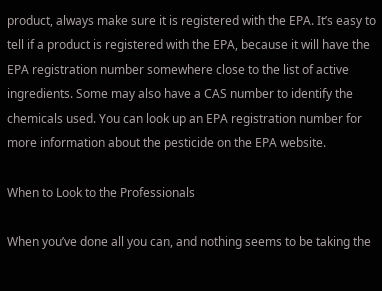product, always make sure it is registered with the EPA. It’s easy to tell if a product is registered with the EPA, because it will have the EPA registration number somewhere close to the list of active ingredients. Some may also have a CAS number to identify the chemicals used. You can look up an EPA registration number for more information about the pesticide on the EPA website.

When to Look to the Professionals

When you’ve done all you can, and nothing seems to be taking the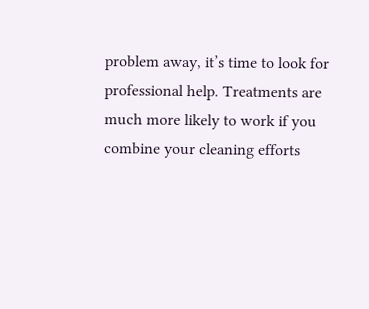problem away, it’s time to look for professional help. Treatments are much more likely to work if you combine your cleaning efforts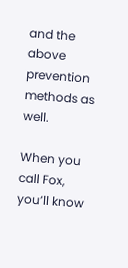and the above prevention methods as well.

When you call Fox, you’ll know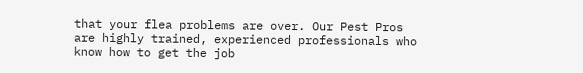that your flea problems are over. Our Pest Pros are highly trained, experienced professionals who know how to get the job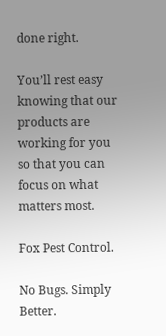done right.

You’ll rest easy knowing that our products are working for you so that you can focus on what matters most.

Fox Pest Control.

No Bugs. Simply Better.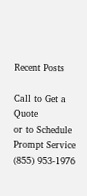Recent Posts

Call to Get a Quote
or to Schedule
Prompt Service
(855) 953-1976